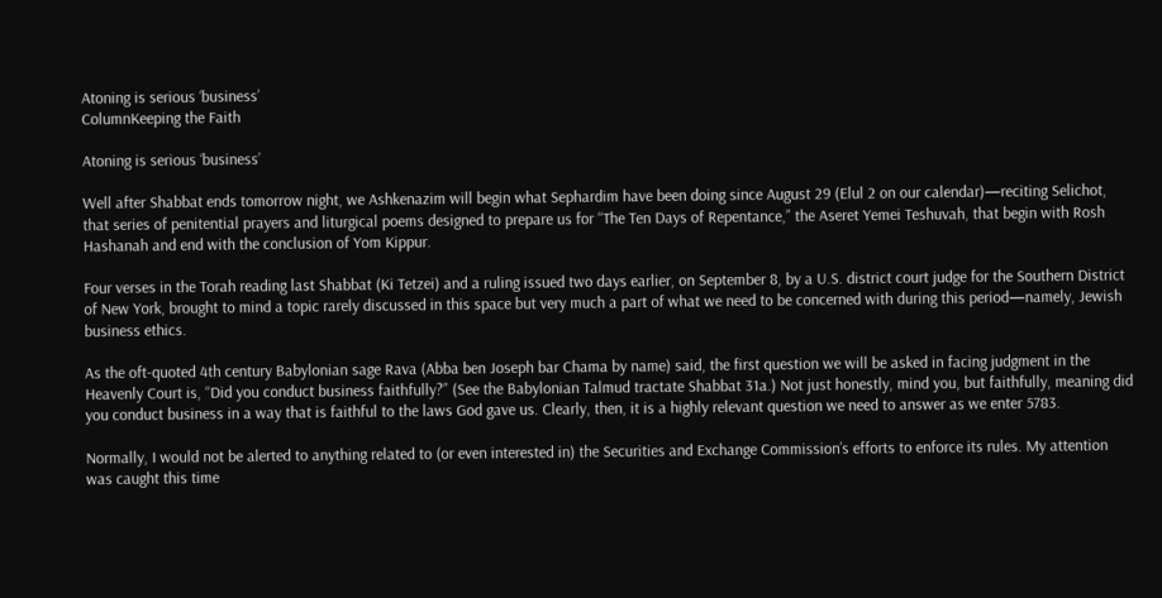Atoning is serious ‘business’
ColumnKeeping the Faith

Atoning is serious ‘business’

Well after Shabbat ends tomorrow night, we Ashkenazim will begin what Sephardim have been doing since August 29 (Elul 2 on our calendar)—reciting Selichot, that series of penitential prayers and liturgical poems designed to prepare us for “The Ten Days of Repentance,” the Aseret Yemei Teshuvah, that begin with Rosh Hashanah and end with the conclusion of Yom Kippur.

Four verses in the Torah reading last Shabbat (Ki Tetzei) and a ruling issued two days earlier, on September 8, by a U.S. district court judge for the Southern District of New York, brought to mind a topic rarely discussed in this space but very much a part of what we need to be concerned with during this period—namely, Jewish business ethics.

As the oft-quoted 4th century Babylonian sage Rava (Abba ben Joseph bar Chama by name) said, the first question we will be asked in facing judgment in the Heavenly Court is, “Did you conduct business faithfully?” (See the Babylonian Talmud tractate Shabbat 31a.) Not just honestly, mind you, but faithfully, meaning did you conduct business in a way that is faithful to the laws God gave us. Clearly, then, it is a highly relevant question we need to answer as we enter 5783.

Normally, I would not be alerted to anything related to (or even interested in) the Securities and Exchange Commission’s efforts to enforce its rules. My attention was caught this time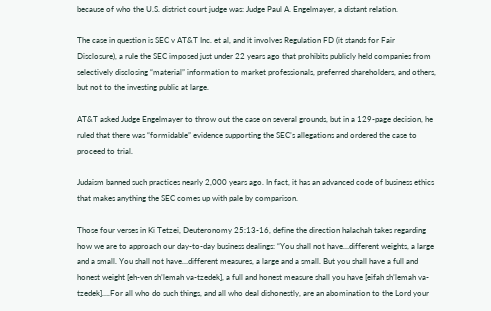because of who the U.S. district court judge was: Judge Paul A. Engelmayer, a distant relation.

The case in question is SEC v AT&T Inc. et al, and it involves Regulation FD (it stands for Fair Disclosure), a rule the SEC imposed just under 22 years ago that prohibits publicly held companies from selectively disclosing “material” information to market professionals, preferred shareholders, and others, but not to the investing public at large.

AT&T asked Judge Engelmayer to throw out the case on several grounds, but in a 129-page decision, he ruled that there was “formidable” evidence supporting the SEC’s allegations and ordered the case to proceed to trial.

Judaism banned such practices nearly 2,000 years ago. In fact, it has an advanced code of business ethics that makes anything the SEC comes up with pale by comparison.

Those four verses in Ki Tetzei, Deuteronomy 25:13-16, define the direction halachah takes regarding how we are to approach our day-to-day business dealings: “You shall not have…different weights, a large and a small. You shall not have…different measures, a large and a small. But you shall have a full and honest weight [eh-ven sh’lemah va-tzedek], a full and honest measure shall you have [eifah sh’lemah va-tzedek]….For all who do such things, and all who deal dishonestly, are an abomination to the Lord your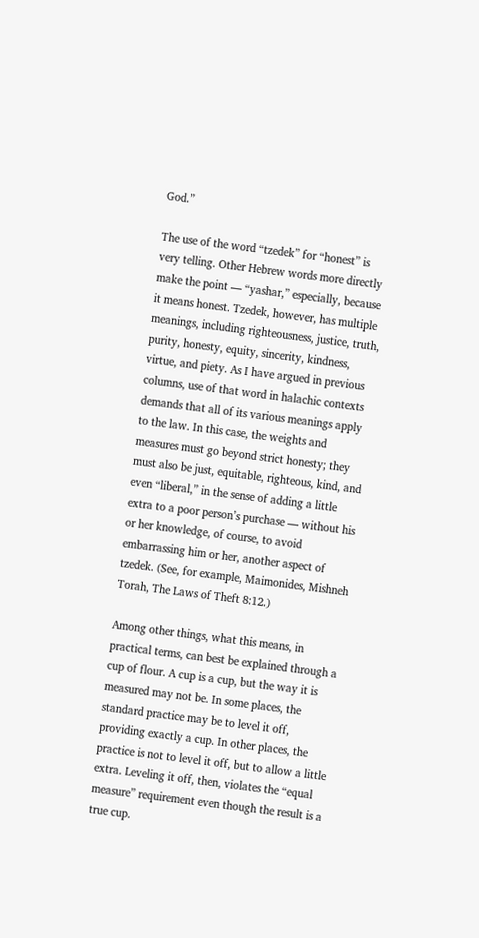God.”

The use of the word “tzedek” for “honest” is very telling. Other Hebrew words more directly make the point — “yashar,” especially, because it means honest. Tzedek, however, has multiple meanings, including righteousness, justice, truth, purity, honesty, equity, sincerity, kindness, virtue, and piety. As I have argued in previous columns, use of that word in halachic contexts demands that all of its various meanings apply to the law. In this case, the weights and measures must go beyond strict honesty; they must also be just, equitable, righteous, kind, and even “liberal,” in the sense of adding a little extra to a poor person’s purchase — without his or her knowledge, of course, to avoid embarrassing him or her, another aspect of tzedek. (See, for example, Maimonides, Mishneh Torah, The Laws of Theft 8:12.)

Among other things, what this means, in practical terms, can best be explained through a cup of flour. A cup is a cup, but the way it is measured may not be. In some places, the standard practice may be to level it off, providing exactly a cup. In other places, the practice is not to level it off, but to allow a little extra. Leveling it off, then, violates the “equal measure” requirement even though the result is a true cup.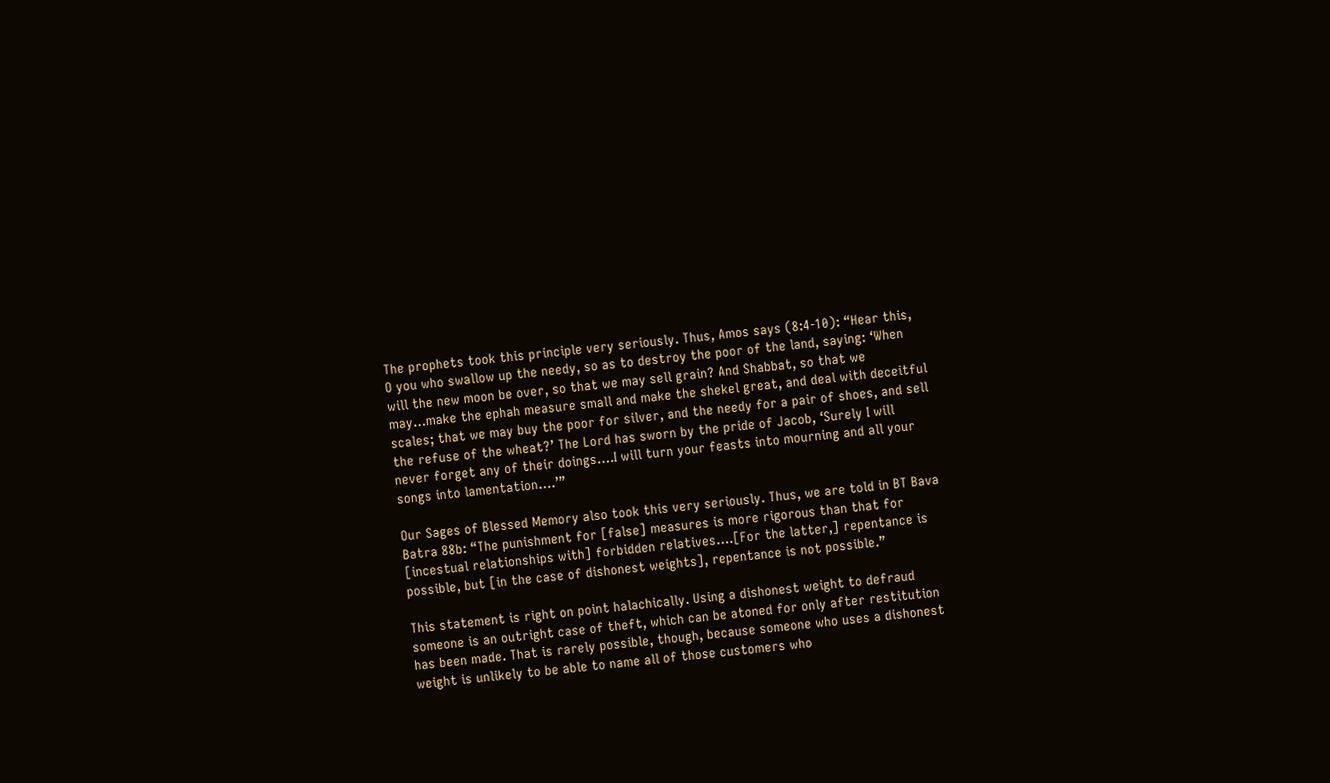The prophets took this principle very seriously. Thus, Amos says (8:4-10): “Hear this, O you who swallow up the needy, so as to destroy the poor of the land, saying: ‘When will the new moon be over, so that we may sell grain? And Shabbat, so that we may…make the ephah measure small and make the shekel great, and deal with deceitful scales; that we may buy the poor for silver, and the needy for a pair of shoes, and sell the refuse of the wheat?’ The Lord has sworn by the pride of Jacob, ‘Surely I will never forget any of their doings….I will turn your feasts into mourning and all your songs into lamentation….’”

Our Sages of Blessed Memory also took this very seriously. Thus, we are told in BT Bava Batra 88b: “The punishment for [false] measures is more rigorous than that for [incestual relationships with] forbidden relatives….[For the latter,] repentance is possible, but [in the case of dishonest weights], repentance is not possible.”

This statement is right on point halachically. Using a dishonest weight to defraud someone is an outright case of theft, which can be atoned for only after restitution has been made. That is rarely possible, though, because someone who uses a dishonest weight is unlikely to be able to name all of those customers who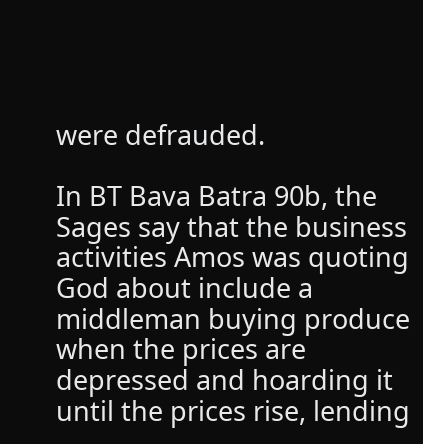were defrauded.

In BT Bava Batra 90b, the Sages say that the business activities Amos was quoting God about include a middleman buying produce when the prices are depressed and hoarding it until the prices rise, lending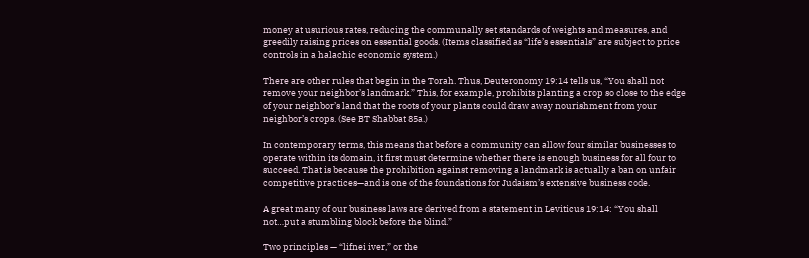money at usurious rates, reducing the communally set standards of weights and measures, and greedily raising prices on essential goods. (Items classified as “life’s essentials” are subject to price controls in a halachic economic system.)

There are other rules that begin in the Torah. Thus, Deuteronomy 19:14 tells us, “You shall not remove your neighbor’s landmark.” This, for example, prohibits planting a crop so close to the edge of your neighbor’s land that the roots of your plants could draw away nourishment from your neighbor’s crops. (See BT Shabbat 85a.)

In contemporary terms, this means that before a community can allow four similar businesses to operate within its domain, it first must determine whether there is enough business for all four to succeed. That is because the prohibition against removing a landmark is actually a ban on unfair competitive practices—and is one of the foundations for Judaism’s extensive business code.

A great many of our business laws are derived from a statement in Leviticus 19:14: “You shall not…put a stumbling block before the blind.”

Two principles — “lifnei iver,” or the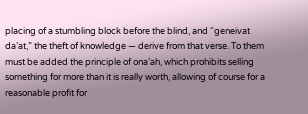placing of a stumbling block before the blind, and “geneivat da’at,” the theft of knowledge — derive from that verse. To them must be added the principle of ona’ah, which prohibits selling something for more than it is really worth, allowing of course for a reasonable profit for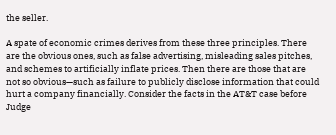the seller.

A spate of economic crimes derives from these three principles. There are the obvious ones, such as false advertising, misleading sales pitches, and schemes to artificially inflate prices. Then there are those that are not so obvious—such as failure to publicly disclose information that could hurt a company financially. Consider the facts in the AT&T case before Judge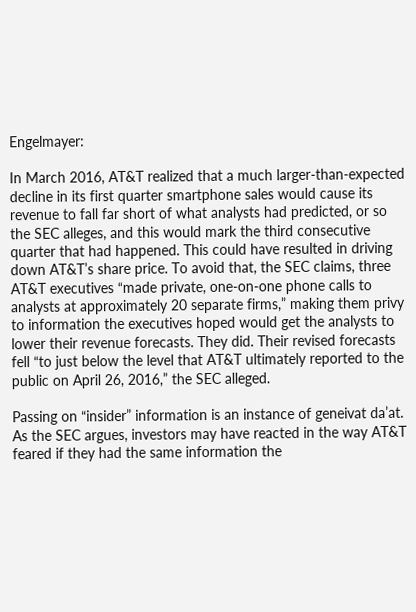Engelmayer:

In March 2016, AT&T realized that a much larger-than-expected decline in its first quarter smartphone sales would cause its revenue to fall far short of what analysts had predicted, or so the SEC alleges, and this would mark the third consecutive quarter that had happened. This could have resulted in driving down AT&T’s share price. To avoid that, the SEC claims, three AT&T executives “made private, one-on-one phone calls to analysts at approximately 20 separate firms,” making them privy to information the executives hoped would get the analysts to lower their revenue forecasts. They did. Their revised forecasts fell “to just below the level that AT&T ultimately reported to the public on April 26, 2016,” the SEC alleged.

Passing on “insider” information is an instance of geneivat da’at. As the SEC argues, investors may have reacted in the way AT&T feared if they had the same information the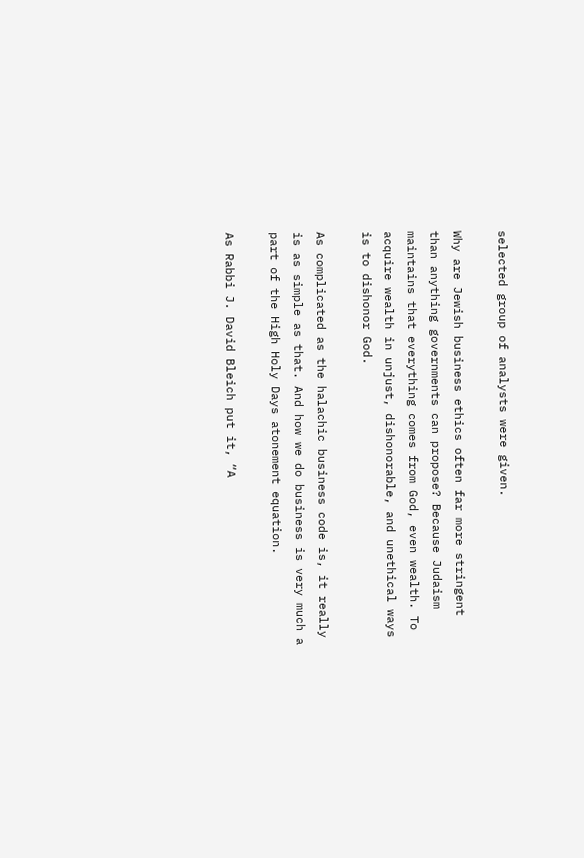selected group of analysts were given.

Why are Jewish business ethics often far more stringent than anything governments can propose? Because Judaism maintains that everything comes from God, even wealth. To acquire wealth in unjust, dishonorable, and unethical ways is to dishonor God.

As complicated as the halachic business code is, it really is as simple as that. And how we do business is very much a part of the High Holy Days atonement equation.

As Rabbi J. David Bleich put it, “A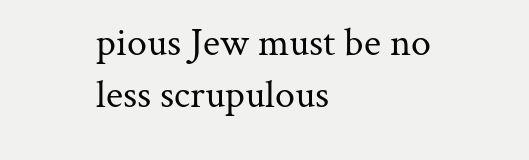pious Jew must be no less scrupulous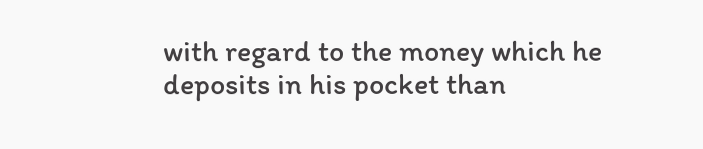with regard to the money which he deposits in his pocket than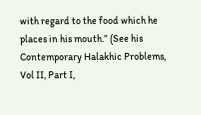with regard to the food which he places in his mouth.” (See his Contemporary Halakhic Problems, Vol II, Part I,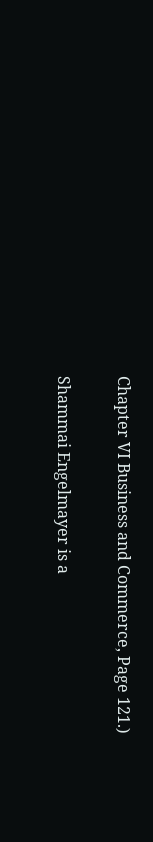Chapter VI Business and Commerce, Page 121.)

Shammai Engelmayer is a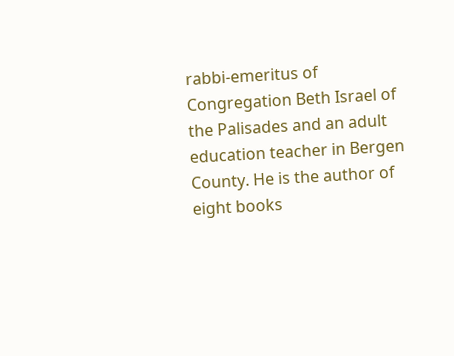rabbi-emeritus of Congregation Beth Israel of the Palisades and an adult education teacher in Bergen County. He is the author of eight books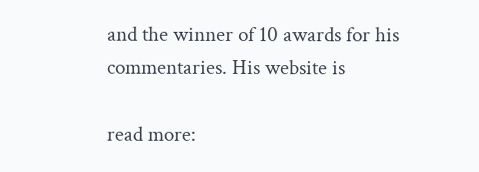and the winner of 10 awards for his commentaries. His website is

read more: